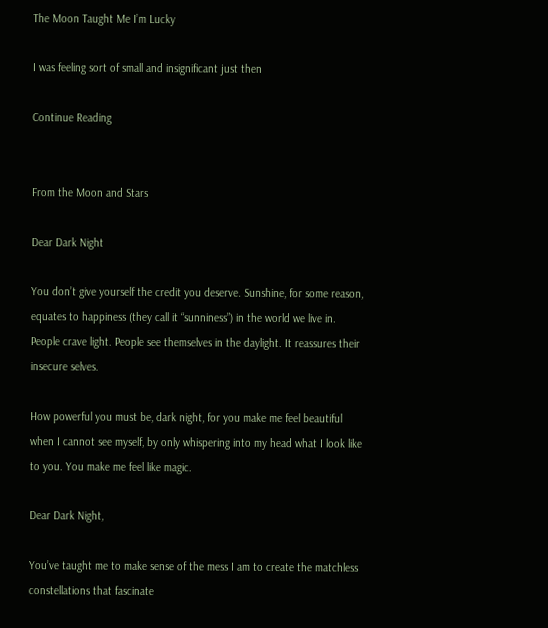The Moon Taught Me I’m Lucky

I was feeling sort of small and insignificant just then

Continue Reading


From the Moon and Stars

Dear Dark Night

You don’t give yourself the credit you deserve. Sunshine, for some reason, equates to happiness (they call it “sunniness”) in the world we live in. People crave light. People see themselves in the daylight. It reassures their insecure selves.

How powerful you must be, dark night, for you make me feel beautiful when I cannot see myself, by only whispering into my head what I look like to you. You make me feel like magic.

Dear Dark Night,

You’ve taught me to make sense of the mess I am to create the matchless constellations that fascinate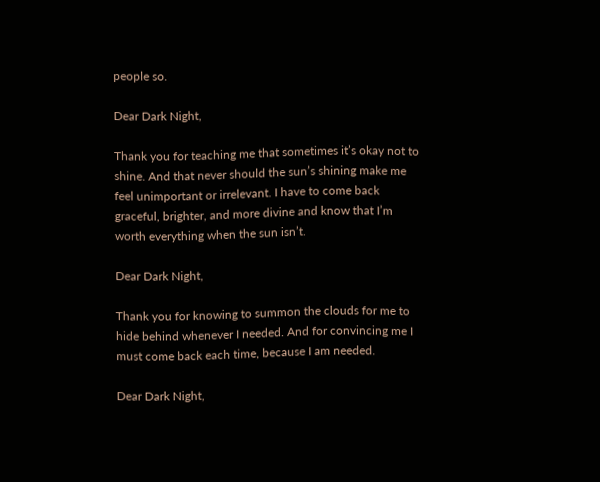people so.

Dear Dark Night,

Thank you for teaching me that sometimes it’s okay not to shine. And that never should the sun’s shining make me feel unimportant or irrelevant. I have to come back graceful, brighter, and more divine and know that I’m worth everything when the sun isn’t.

Dear Dark Night,

Thank you for knowing to summon the clouds for me to hide behind whenever I needed. And for convincing me I must come back each time, because I am needed.

Dear Dark Night,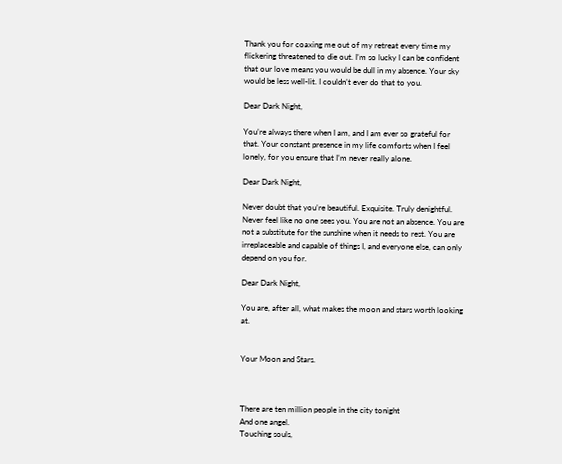Thank you for coaxing me out of my retreat every time my flickering threatened to die out. I’m so lucky I can be confident that our love means you would be dull in my absence. Your sky would be less well-lit. I couldn’t ever do that to you.

Dear Dark Night,

You’re always there when I am, and I am ever so grateful for that. Your constant presence in my life comforts when I feel lonely, for you ensure that I’m never really alone.

Dear Dark Night,

Never doubt that you’re beautiful. Exquisite. Truly denightful. Never feel like no one sees you. You are not an absence. You are not a substitute for the sunshine when it needs to rest. You are irreplaceable and capable of things I, and everyone else, can only depend on you for.

Dear Dark Night,

You are, after all, what makes the moon and stars worth looking at.


Your Moon and Stars.



There are ten million people in the city tonight
And one angel.
Touching souls,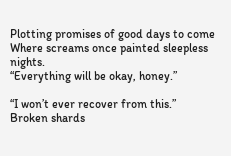Plotting promises of good days to come
Where screams once painted sleepless nights.
“Everything will be okay, honey.”

“I won’t ever recover from this.”
Broken shards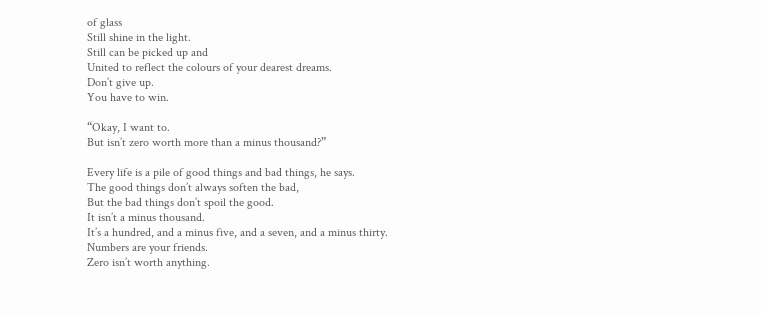of glass
Still shine in the light.
Still can be picked up and
United to reflect the colours of your dearest dreams.
Don’t give up.
You have to win.

“Okay, I want to.
But isn’t zero worth more than a minus thousand?”

Every life is a pile of good things and bad things, he says.
The good things don’t always soften the bad,
But the bad things don’t spoil the good.
It isn’t a minus thousand.
It’s a hundred, and a minus five, and a seven, and a minus thirty.
Numbers are your friends.
Zero isn’t worth anything.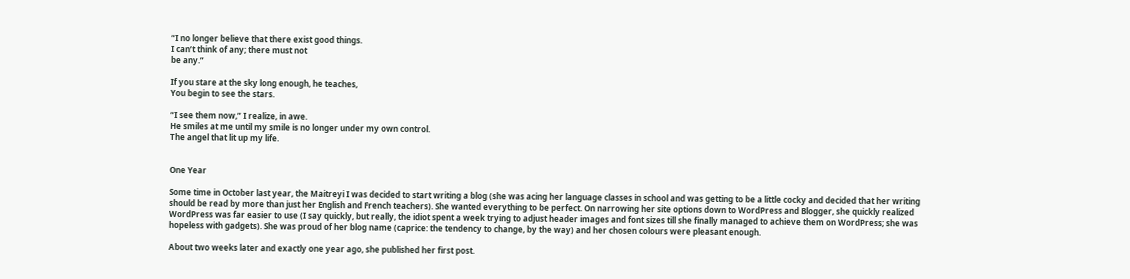“I no longer believe that there exist good things.
I can’t think of any; there must not
be any.”

If you stare at the sky long enough, he teaches,
You begin to see the stars.

“I see them now,” I realize, in awe.
He smiles at me until my smile is no longer under my own control.
The angel that lit up my life.


One Year

Some time in October last year, the Maitreyi I was decided to start writing a blog (she was acing her language classes in school and was getting to be a little cocky and decided that her writing should be read by more than just her English and French teachers). She wanted everything to be perfect. On narrowing her site options down to WordPress and Blogger, she quickly realized WordPress was far easier to use (I say quickly, but really, the idiot spent a week trying to adjust header images and font sizes till she finally managed to achieve them on WordPress; she was hopeless with gadgets). She was proud of her blog name (caprice: the tendency to change, by the way) and her chosen colours were pleasant enough.

About two weeks later and exactly one year ago, she published her first post.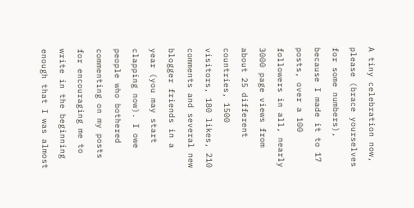A tiny celebration now, please (brace yourselves for some numbers), because I made it to 17 posts, over a 100 followers in all, nearly 3000 page views from about 25 different countries, 1500 visitors, 180 likes, 210 comments and several new blogger friends in a year (you may start clapping now). I owe people who bothered commenting on my posts for encouraging me to write in the beginning enough that I was almost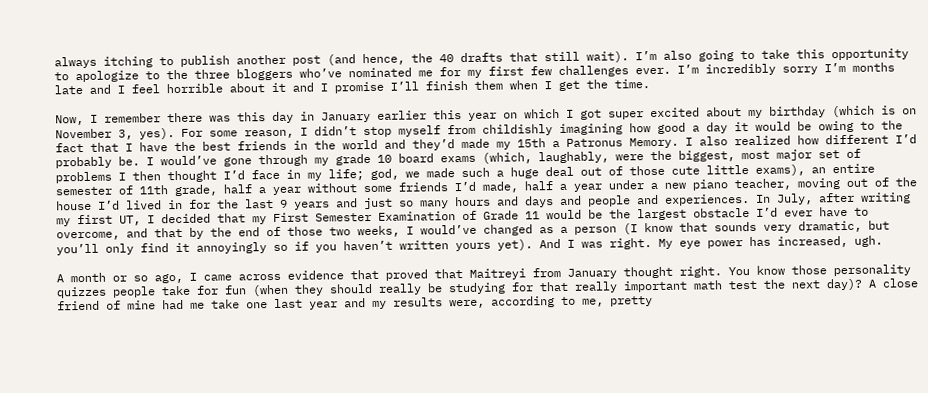always itching to publish another post (and hence, the 40 drafts that still wait). I’m also going to take this opportunity to apologize to the three bloggers who’ve nominated me for my first few challenges ever. I’m incredibly sorry I’m months late and I feel horrible about it and I promise I’ll finish them when I get the time.

Now, I remember there was this day in January earlier this year on which I got super excited about my birthday (which is on November 3, yes). For some reason, I didn’t stop myself from childishly imagining how good a day it would be owing to the fact that I have the best friends in the world and they’d made my 15th a Patronus Memory. I also realized how different I’d probably be. I would’ve gone through my grade 10 board exams (which, laughably, were the biggest, most major set of problems I then thought I’d face in my life; god, we made such a huge deal out of those cute little exams), an entire semester of 11th grade, half a year without some friends I’d made, half a year under a new piano teacher, moving out of the house I’d lived in for the last 9 years and just so many hours and days and people and experiences. In July, after writing my first UT, I decided that my First Semester Examination of Grade 11 would be the largest obstacle I’d ever have to overcome, and that by the end of those two weeks, I would’ve changed as a person (I know that sounds very dramatic, but you’ll only find it annoyingly so if you haven’t written yours yet). And I was right. My eye power has increased, ugh.

A month or so ago, I came across evidence that proved that Maitreyi from January thought right. You know those personality quizzes people take for fun (when they should really be studying for that really important math test the next day)? A close friend of mine had me take one last year and my results were, according to me, pretty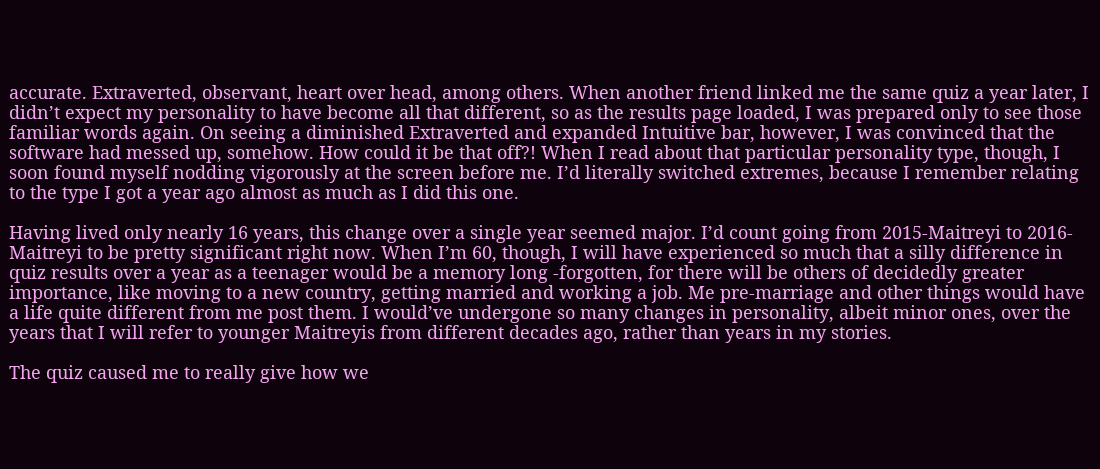accurate. Extraverted, observant, heart over head, among others. When another friend linked me the same quiz a year later, I didn’t expect my personality to have become all that different, so as the results page loaded, I was prepared only to see those familiar words again. On seeing a diminished Extraverted and expanded Intuitive bar, however, I was convinced that the software had messed up, somehow. How could it be that off?! When I read about that particular personality type, though, I soon found myself nodding vigorously at the screen before me. I’d literally switched extremes, because I remember relating to the type I got a year ago almost as much as I did this one.

Having lived only nearly 16 years, this change over a single year seemed major. I’d count going from 2015-Maitreyi to 2016-Maitreyi to be pretty significant right now. When I’m 60, though, I will have experienced so much that a silly difference in quiz results over a year as a teenager would be a memory long -forgotten, for there will be others of decidedly greater importance, like moving to a new country, getting married and working a job. Me pre-marriage and other things would have a life quite different from me post them. I would’ve undergone so many changes in personality, albeit minor ones, over the years that I will refer to younger Maitreyis from different decades ago, rather than years in my stories.

The quiz caused me to really give how we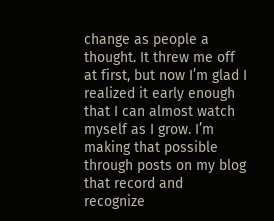change as people a thought. It threw me off at first, but now I’m glad I realized it early enough that I can almost watch myself as I grow. I’m making that possible through posts on my blog that record and recognize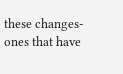these changes- ones that have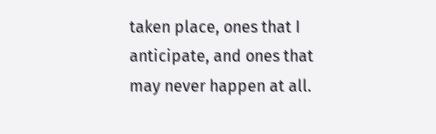taken place, ones that I anticipate, and ones that may never happen at all.